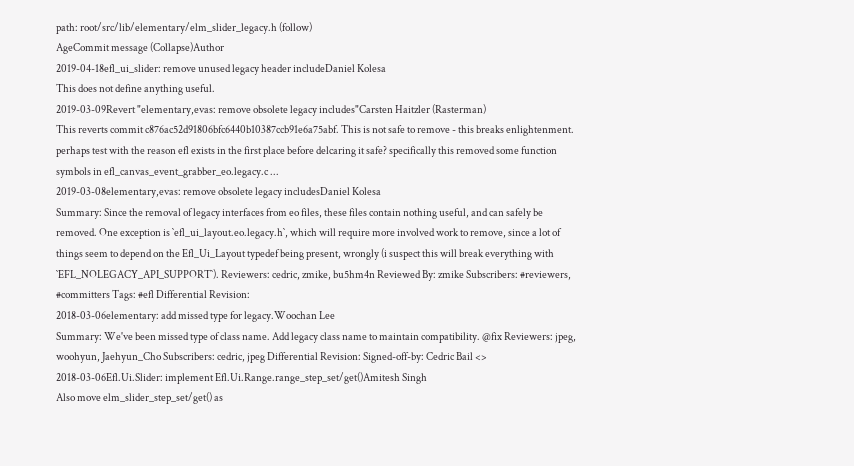path: root/src/lib/elementary/elm_slider_legacy.h (follow)
AgeCommit message (Collapse)Author
2019-04-18efl_ui_slider: remove unused legacy header includeDaniel Kolesa
This does not define anything useful.
2019-03-09Revert "elementary,evas: remove obsolete legacy includes"Carsten Haitzler (Rasterman)
This reverts commit c876ac52d91806bfc6440b10387ccb91e6a75abf. This is not safe to remove - this breaks enlightenment. perhaps test with the reason efl exists in the first place before delcaring it safe? specifically this removed some function symbols in efl_canvas_event_grabber_eo.legacy.c ...
2019-03-08elementary,evas: remove obsolete legacy includesDaniel Kolesa
Summary: Since the removal of legacy interfaces from eo files, these files contain nothing useful, and can safely be removed. One exception is `efl_ui_layout.eo.legacy.h`, which will require more involved work to remove, since a lot of things seem to depend on the Efl_Ui_Layout typedef being present, wrongly (i suspect this will break everything with `EFL_NOLEGACY_API_SUPPORT`). Reviewers: cedric, zmike, bu5hm4n Reviewed By: zmike Subscribers: #reviewers, #committers Tags: #efl Differential Revision:
2018-03-06elementary: add missed type for legacy.Woochan Lee
Summary: We've been missed type of class name. Add legacy class name to maintain compatibility. @fix Reviewers: jpeg, woohyun, Jaehyun_Cho Subscribers: cedric, jpeg Differential Revision: Signed-off-by: Cedric Bail <>
2018-03-06Efl.Ui.Slider: implement Efl.Ui.Range.range_step_set/get()Amitesh Singh
Also move elm_slider_step_set/get() as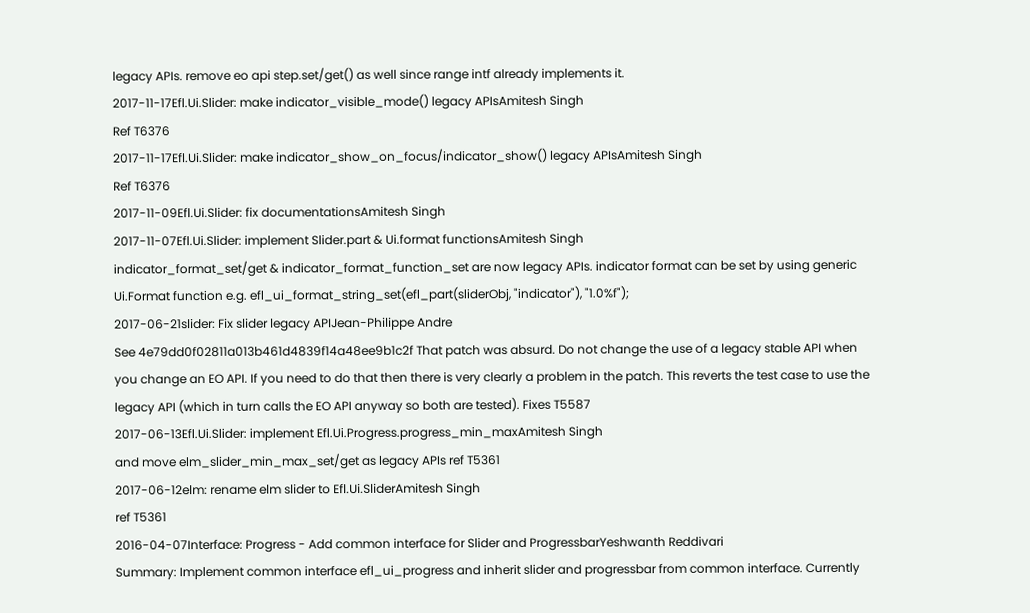legacy APIs. remove eo api step.set/get() as well since range intf already implements it.
2017-11-17Efl.Ui.Slider: make indicator_visible_mode() legacy APIsAmitesh Singh
Ref T6376
2017-11-17Efl.Ui.Slider: make indicator_show_on_focus/indicator_show() legacy APIsAmitesh Singh
Ref T6376
2017-11-09Efl.Ui.Slider: fix documentationsAmitesh Singh
2017-11-07Efl.Ui.Slider: implement Slider.part & Ui.format functionsAmitesh Singh
indicator_format_set/get & indicator_format_function_set are now legacy APIs. indicator format can be set by using generic Ui.Format function e.g. efl_ui_format_string_set(efl_part(sliderObj, "indicator"), "1.0%f");
2017-06-21slider: Fix slider legacy APIJean-Philippe Andre
See 4e79dd0f02811a013b461d4839f14a48ee9b1c2f That patch was absurd. Do not change the use of a legacy stable API when you change an EO API. If you need to do that then there is very clearly a problem in the patch. This reverts the test case to use the legacy API (which in turn calls the EO API anyway so both are tested). Fixes T5587
2017-06-13Efl.Ui.Slider: implement Efl.Ui.Progress.progress_min_maxAmitesh Singh
and move elm_slider_min_max_set/get as legacy APIs ref T5361
2017-06-12elm: rename elm slider to Efl.Ui.SliderAmitesh Singh
ref T5361
2016-04-07Interface: Progress - Add common interface for Slider and ProgressbarYeshwanth Reddivari
Summary: Implement common interface efl_ui_progress and inherit slider and progressbar from common interface. Currently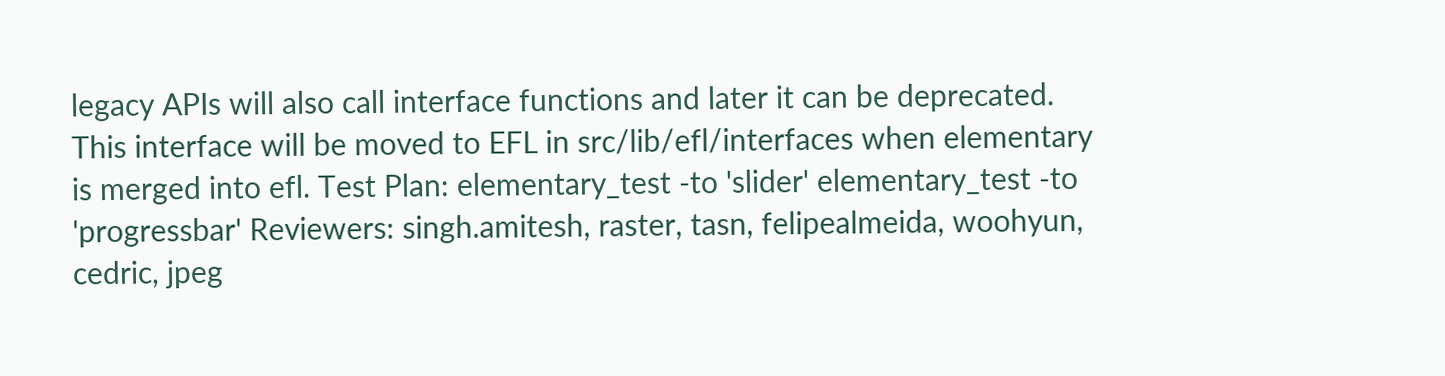legacy APIs will also call interface functions and later it can be deprecated. This interface will be moved to EFL in src/lib/efl/interfaces when elementary is merged into efl. Test Plan: elementary_test -to 'slider' elementary_test -to 'progressbar' Reviewers: singh.amitesh, raster, tasn, felipealmeida, woohyun, cedric, jpeg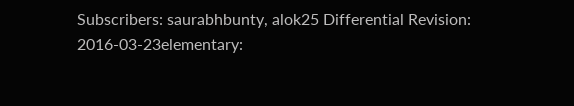Subscribers: saurabhbunty, alok25 Differential Revision:
2016-03-23elementary: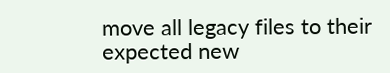move all legacy files to their expected new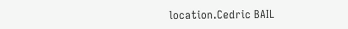location.Cedric BAIL